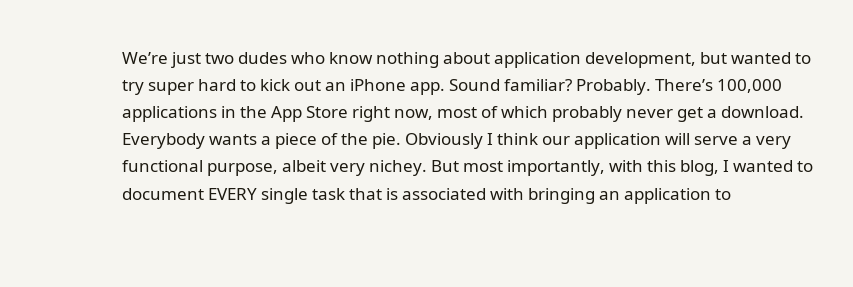We’re just two dudes who know nothing about application development, but wanted to try super hard to kick out an iPhone app. Sound familiar? Probably. There’s 100,000 applications in the App Store right now, most of which probably never get a download. Everybody wants a piece of the pie. Obviously I think our application will serve a very functional purpose, albeit very nichey. But most importantly, with this blog, I wanted to document EVERY single task that is associated with bringing an application to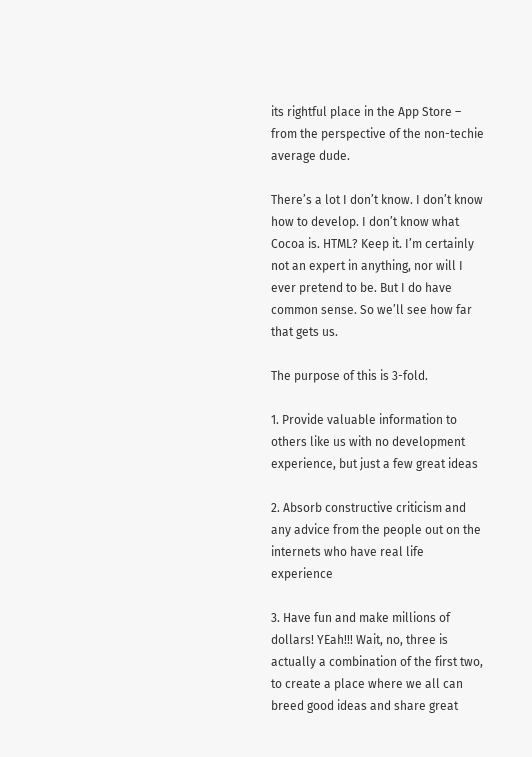its rightful place in the App Store – from the perspective of the non-techie average dude.

There’s a lot I don’t know. I don’t know how to develop. I don’t know what Cocoa is. HTML? Keep it. I’m certainly not an expert in anything, nor will I ever pretend to be. But I do have common sense. So we’ll see how far that gets us.

The purpose of this is 3-fold.

1. Provide valuable information to others like us with no development experience, but just a few great ideas

2. Absorb constructive criticism and any advice from the people out on the internets who have real life experience

3. Have fun and make millions of dollars! YEah!!! Wait, no, three is actually a combination of the first two, to create a place where we all can breed good ideas and share great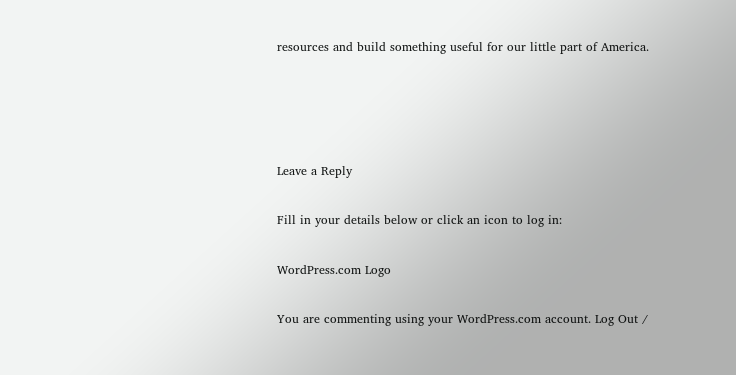resources and build something useful for our little part of America.




Leave a Reply

Fill in your details below or click an icon to log in:

WordPress.com Logo

You are commenting using your WordPress.com account. Log Out /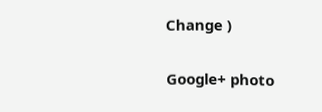Change )

Google+ photo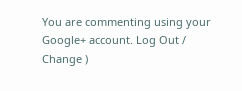You are commenting using your Google+ account. Log Out /  Change )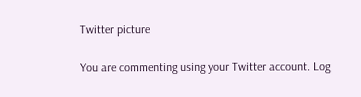Twitter picture

You are commenting using your Twitter account. Log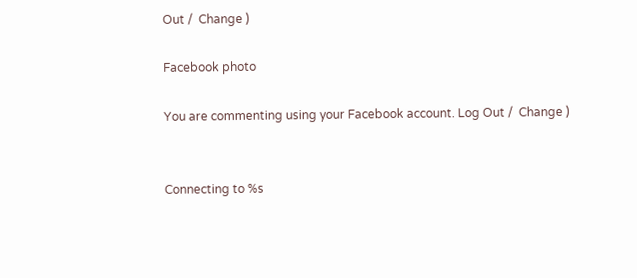Out /  Change )

Facebook photo

You are commenting using your Facebook account. Log Out /  Change )


Connecting to %s